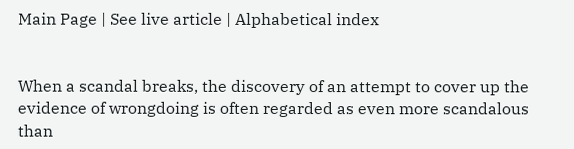Main Page | See live article | Alphabetical index


When a scandal breaks, the discovery of an attempt to cover up the evidence of wrongdoing is often regarded as even more scandalous than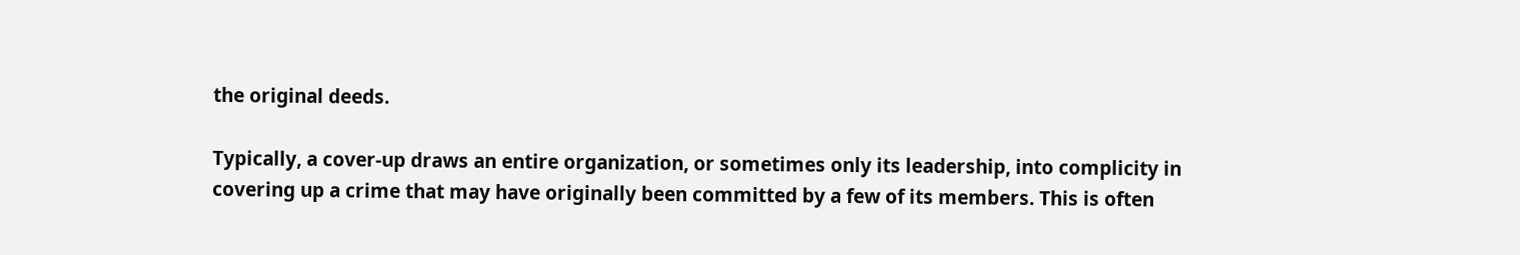the original deeds.

Typically, a cover-up draws an entire organization, or sometimes only its leadership, into complicity in covering up a crime that may have originally been committed by a few of its members. This is often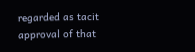regarded as tacit approval of that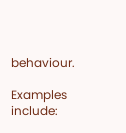behaviour.

Examples include: